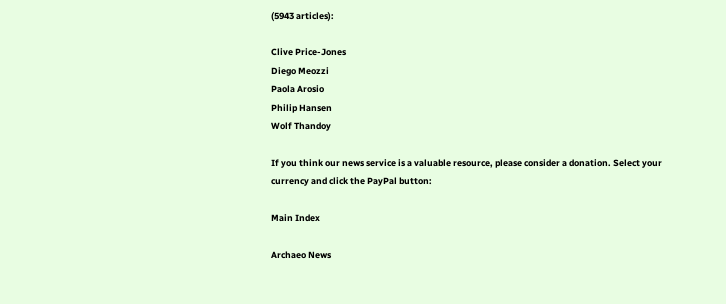(5943 articles):

Clive Price-Jones
Diego Meozzi
Paola Arosio
Philip Hansen
Wolf Thandoy

If you think our news service is a valuable resource, please consider a donation. Select your currency and click the PayPal button:

Main Index

Archaeo News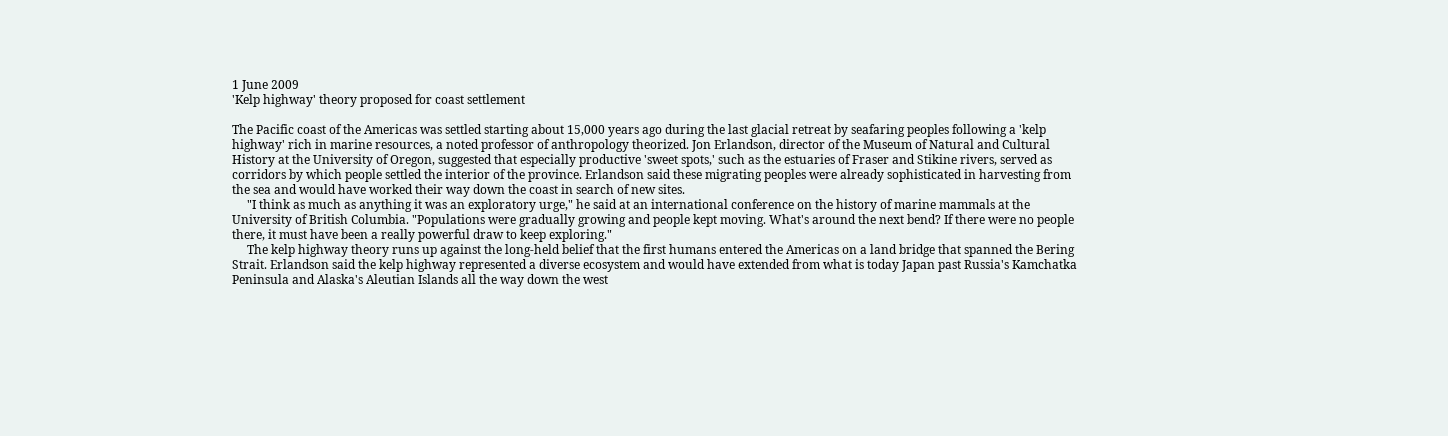1 June 2009
'Kelp highway' theory proposed for coast settlement

The Pacific coast of the Americas was settled starting about 15,000 years ago during the last glacial retreat by seafaring peoples following a 'kelp highway' rich in marine resources, a noted professor of anthropology theorized. Jon Erlandson, director of the Museum of Natural and Cultural History at the University of Oregon, suggested that especially productive 'sweet spots,' such as the estuaries of Fraser and Stikine rivers, served as corridors by which people settled the interior of the province. Erlandson said these migrating peoples were already sophisticated in harvesting from the sea and would have worked their way down the coast in search of new sites.
     "I think as much as anything it was an exploratory urge," he said at an international conference on the history of marine mammals at the University of British Columbia. "Populations were gradually growing and people kept moving. What's around the next bend? If there were no people there, it must have been a really powerful draw to keep exploring."
     The kelp highway theory runs up against the long-held belief that the first humans entered the Americas on a land bridge that spanned the Bering Strait. Erlandson said the kelp highway represented a diverse ecosystem and would have extended from what is today Japan past Russia's Kamchatka Peninsula and Alaska's Aleutian Islands all the way down the west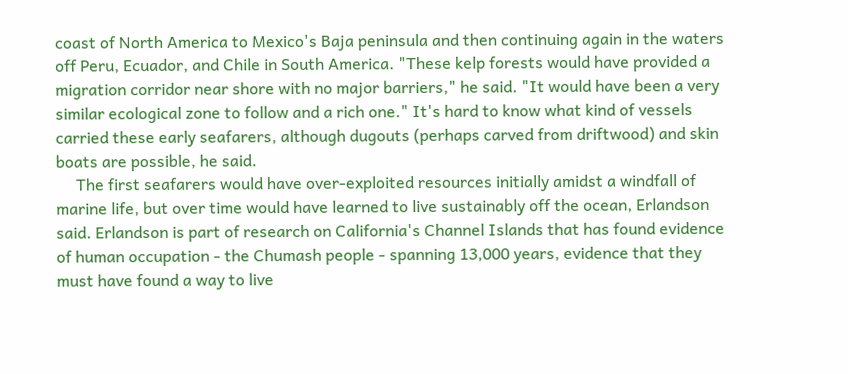coast of North America to Mexico's Baja peninsula and then continuing again in the waters off Peru, Ecuador, and Chile in South America. "These kelp forests would have provided a migration corridor near shore with no major barriers," he said. "It would have been a very similar ecological zone to follow and a rich one." It's hard to know what kind of vessels carried these early seafarers, although dugouts (perhaps carved from driftwood) and skin boats are possible, he said.
     The first seafarers would have over-exploited resources initially amidst a windfall of marine life, but over time would have learned to live sustainably off the ocean, Erlandson said. Erlandson is part of research on California's Channel Islands that has found evidence of human occupation - the Chumash people - spanning 13,000 years, evidence that they must have found a way to live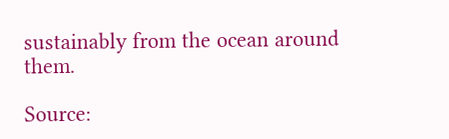sustainably from the ocean around them.

Source: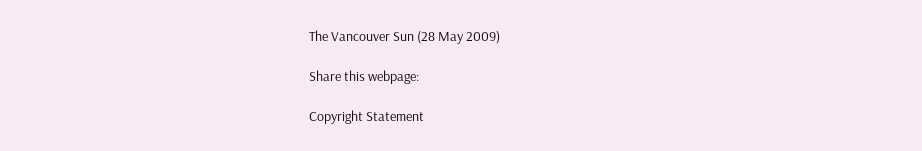The Vancouver Sun (28 May 2009)

Share this webpage:

Copyright Statement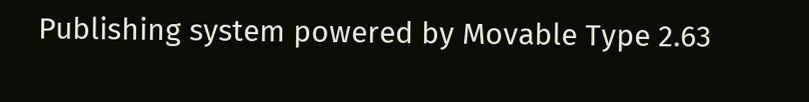Publishing system powered by Movable Type 2.63